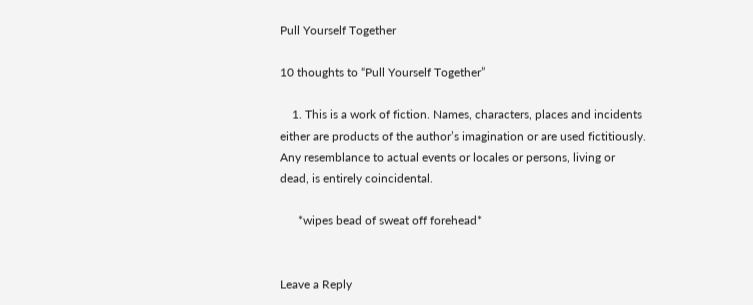Pull Yourself Together

10 thoughts to “Pull Yourself Together”

    1. This is a work of fiction. Names, characters, places and incidents either are products of the author’s imagination or are used fictitiously. Any resemblance to actual events or locales or persons, living or dead, is entirely coincidental.

      *wipes bead of sweat off forehead*


Leave a Reply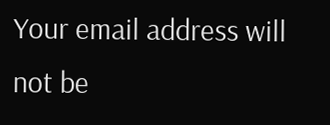Your email address will not be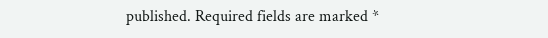published. Required fields are marked *